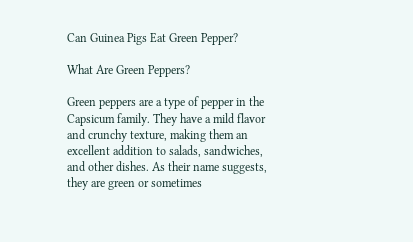Can Guinea Pigs Eat Green Pepper?

What Are Green Peppers?

Green peppers are a type of pepper in the Capsicum family. They have a mild flavor and crunchy texture, making them an excellent addition to salads, sandwiches, and other dishes. As their name suggests, they are green or sometimes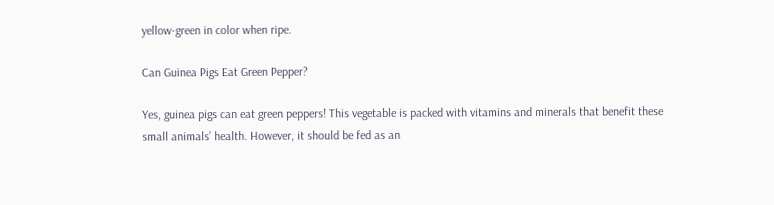yellow-green in color when ripe.

Can Guinea Pigs Eat Green Pepper?

Yes, guinea pigs can eat green peppers! This vegetable is packed with vitamins and minerals that benefit these small animals’ health. However, it should be fed as an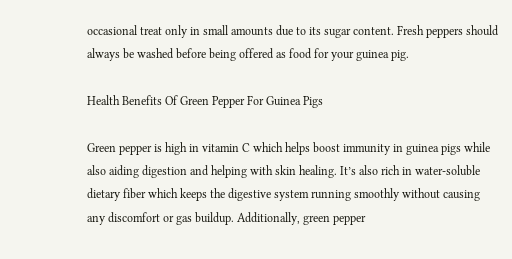occasional treat only in small amounts due to its sugar content. Fresh peppers should always be washed before being offered as food for your guinea pig.

Health Benefits Of Green Pepper For Guinea Pigs

Green pepper is high in vitamin C which helps boost immunity in guinea pigs while also aiding digestion and helping with skin healing. It’s also rich in water-soluble dietary fiber which keeps the digestive system running smoothly without causing any discomfort or gas buildup. Additionally, green pepper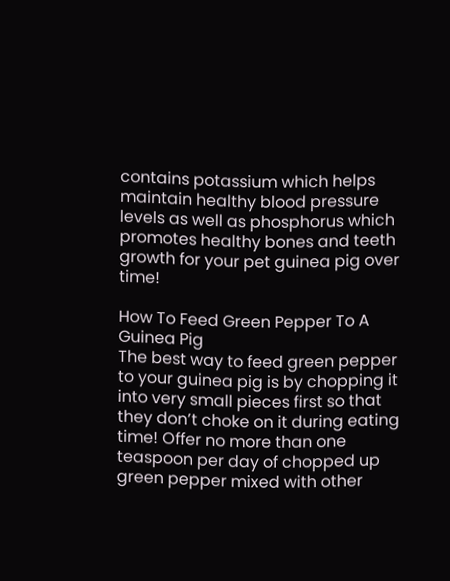contains potassium which helps maintain healthy blood pressure levels as well as phosphorus which promotes healthy bones and teeth growth for your pet guinea pig over time!

How To Feed Green Pepper To A Guinea Pig
The best way to feed green pepper to your guinea pig is by chopping it into very small pieces first so that they don’t choke on it during eating time! Offer no more than one teaspoon per day of chopped up green pepper mixed with other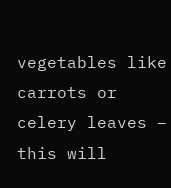vegetables like carrots or celery leaves – this will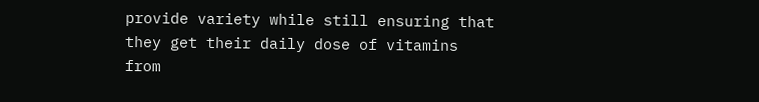provide variety while still ensuring that they get their daily dose of vitamins from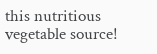this nutritious vegetable source!